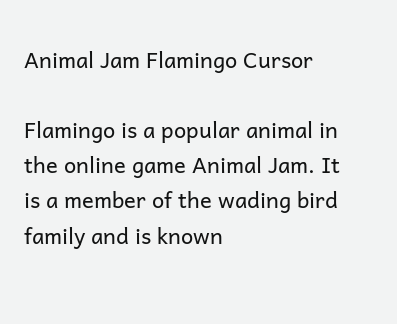Animal Jam Flamingo Cursor

Flamingo is a popular animal in the online game Animal Jam. It is a member of the wading bird family and is known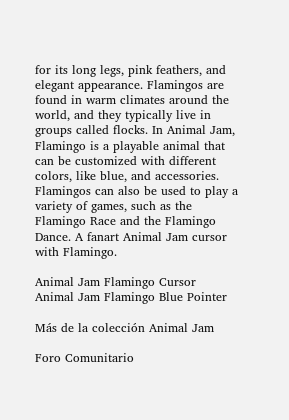for its long legs, pink feathers, and elegant appearance. Flamingos are found in warm climates around the world, and they typically live in groups called flocks. In Animal Jam, Flamingo is a playable animal that can be customized with different colors, like blue, and accessories. Flamingos can also be used to play a variety of games, such as the Flamingo Race and the Flamingo Dance. A fanart Animal Jam cursor with Flamingo.

Animal Jam Flamingo Cursor
Animal Jam Flamingo Blue Pointer

Más de la colección Animal Jam

Foro Comunitario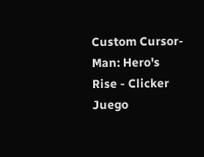Custom Cursor-Man: Hero's Rise - Clicker Juego